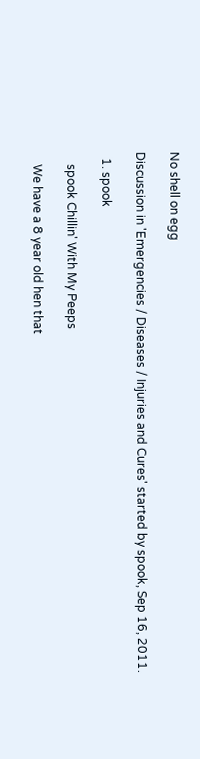No shell on egg

Discussion in 'Emergencies / Diseases / Injuries and Cures' started by spook, Sep 16, 2011.

  1. spook

    spook Chillin' With My Peeps

    We have a 8 year old hen that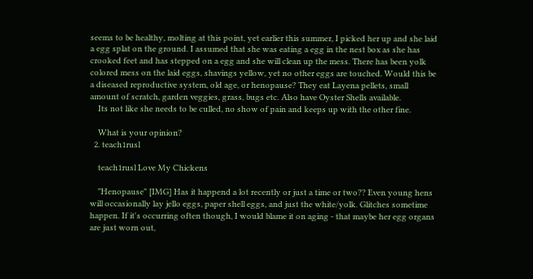seems to be healthy, molting at this point, yet earlier this summer, I picked her up and she laid a egg splat on the ground. I assumed that she was eating a egg in the nest box as she has crooked feet and has stepped on a egg and she will clean up the mess. There has been yolk colored mess on the laid eggs, shavings yellow, yet no other eggs are touched. Would this be a diseased reproductive system, old age, or henopause? They eat Layena pellets, small amount of scratch, garden veggies, grass, bugs etc. Also have Oyster Shells available.
    Its not like she needs to be culled, no show of pain and keeps up with the other fine.

    What is your opinion?
  2. teach1rusl

    teach1rusl Love My Chickens

    "Henopause" [IMG] Has it happend a lot recently or just a time or two?? Even young hens will occasionally lay jello eggs, paper shell eggs, and just the white/yolk. Glitches sometime happen. If it's occurring often though, I would blame it on aging - that maybe her egg organs are just worn out,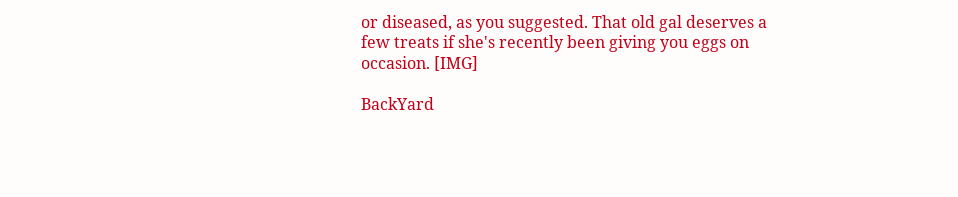or diseased, as you suggested. That old gal deserves a few treats if she's recently been giving you eggs on occasion. [IMG]

BackYard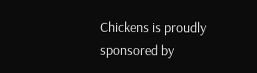Chickens is proudly sponsored by